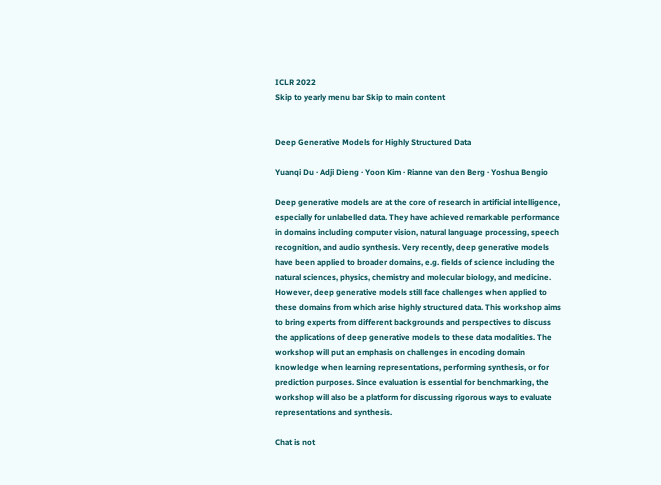ICLR 2022
Skip to yearly menu bar Skip to main content


Deep Generative Models for Highly Structured Data

Yuanqi Du · Adji Dieng · Yoon Kim · Rianne van den Berg · Yoshua Bengio

Deep generative models are at the core of research in artificial intelligence, especially for unlabelled data. They have achieved remarkable performance in domains including computer vision, natural language processing, speech recognition, and audio synthesis. Very recently, deep generative models have been applied to broader domains, e.g. fields of science including the natural sciences, physics, chemistry and molecular biology, and medicine. However, deep generative models still face challenges when applied to these domains from which arise highly structured data. This workshop aims to bring experts from different backgrounds and perspectives to discuss the applications of deep generative models to these data modalities. The workshop will put an emphasis on challenges in encoding domain knowledge when learning representations, performing synthesis, or for prediction purposes. Since evaluation is essential for benchmarking, the workshop will also be a platform for discussing rigorous ways to evaluate representations and synthesis.

Chat is not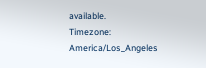available.
Timezone: America/Los_Angeles